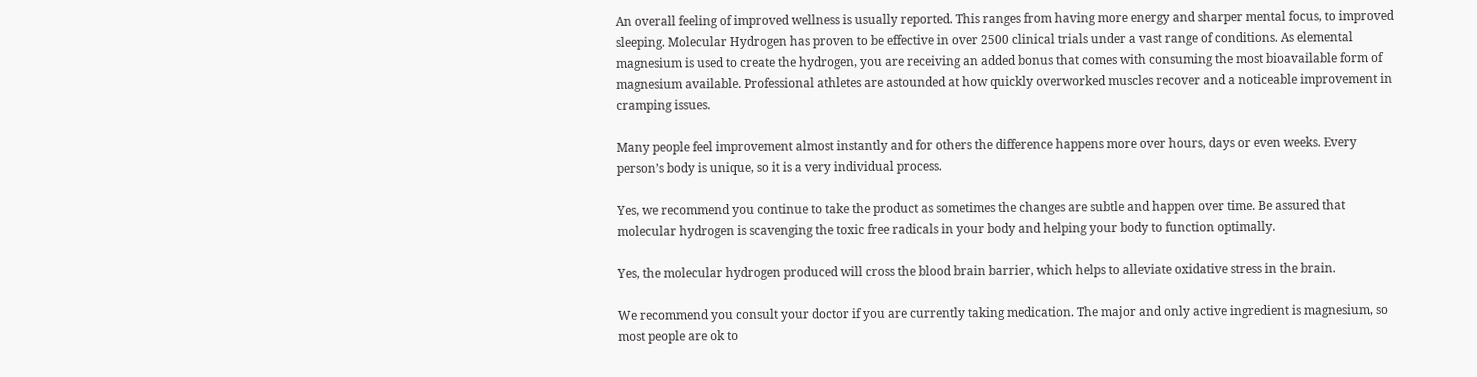An overall feeling of improved wellness is usually reported. This ranges from having more energy and sharper mental focus, to improved sleeping. Molecular Hydrogen has proven to be effective in over 2500 clinical trials under a vast range of conditions. As elemental magnesium is used to create the hydrogen, you are receiving an added bonus that comes with consuming the most bioavailable form of magnesium available. Professional athletes are astounded at how quickly overworked muscles recover and a noticeable improvement in cramping issues.

Many people feel improvement almost instantly and for others the difference happens more over hours, days or even weeks. Every person’s body is unique, so it is a very individual process.

Yes, we recommend you continue to take the product as sometimes the changes are subtle and happen over time. Be assured that molecular hydrogen is scavenging the toxic free radicals in your body and helping your body to function optimally.

Yes, the molecular hydrogen produced will cross the blood brain barrier, which helps to alleviate oxidative stress in the brain.

We recommend you consult your doctor if you are currently taking medication. The major and only active ingredient is magnesium, so most people are ok to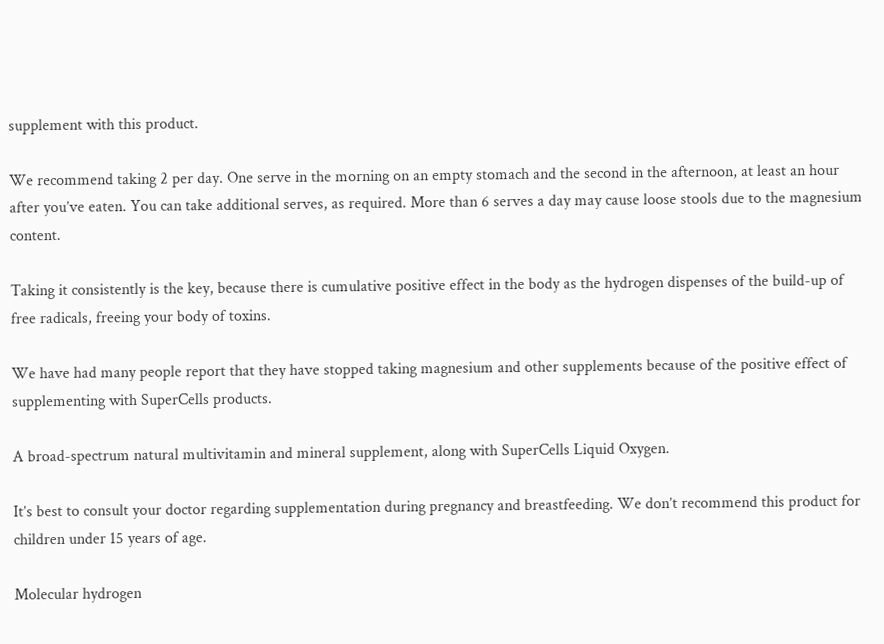supplement with this product.

We recommend taking 2 per day. One serve in the morning on an empty stomach and the second in the afternoon, at least an hour after you’ve eaten. You can take additional serves, as required. More than 6 serves a day may cause loose stools due to the magnesium content.

Taking it consistently is the key, because there is cumulative positive effect in the body as the hydrogen dispenses of the build-up of free radicals, freeing your body of toxins.

We have had many people report that they have stopped taking magnesium and other supplements because of the positive effect of supplementing with SuperCells products.

A broad-spectrum natural multivitamin and mineral supplement, along with SuperCells Liquid Oxygen.

It’s best to consult your doctor regarding supplementation during pregnancy and breastfeeding. We don’t recommend this product for children under 15 years of age.

Molecular hydrogen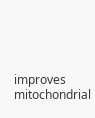improves mitochondrial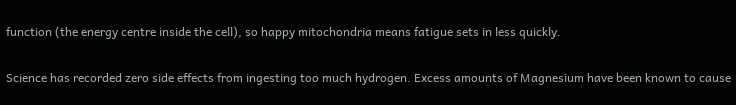function (the energy centre inside the cell), so happy mitochondria means fatigue sets in less quickly.

Science has recorded zero side effects from ingesting too much hydrogen. Excess amounts of Magnesium have been known to cause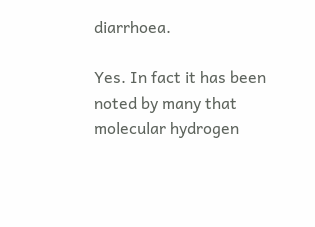diarrhoea.

Yes. In fact it has been noted by many that molecular hydrogen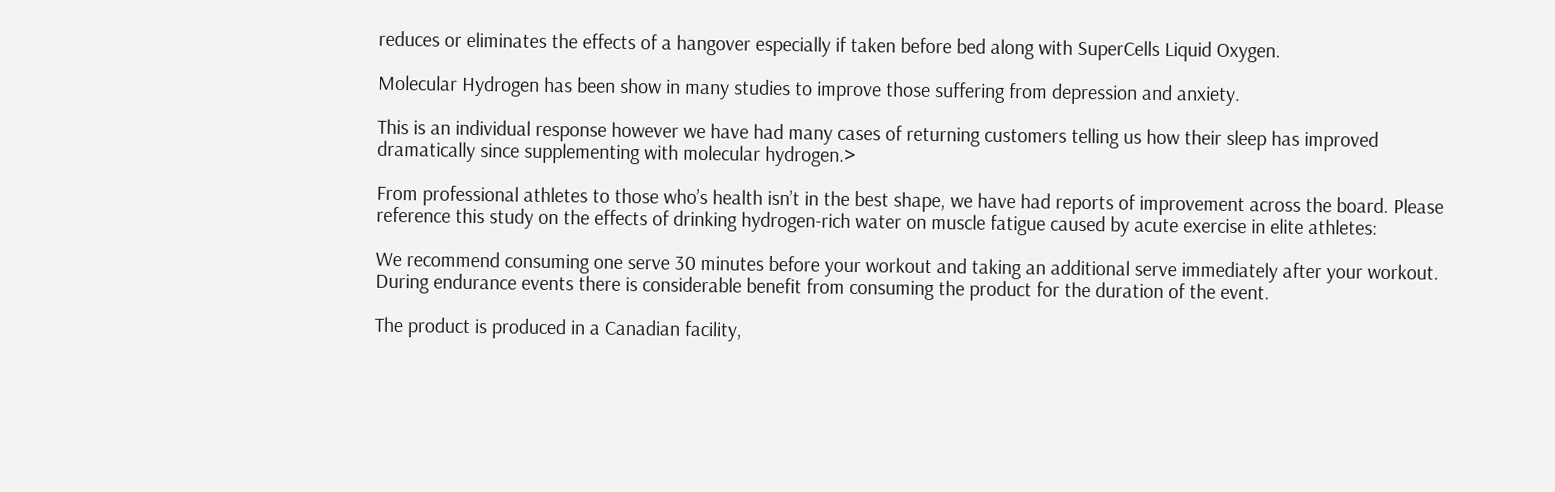reduces or eliminates the effects of a hangover especially if taken before bed along with SuperCells Liquid Oxygen.

Molecular Hydrogen has been show in many studies to improve those suffering from depression and anxiety.

This is an individual response however we have had many cases of returning customers telling us how their sleep has improved dramatically since supplementing with molecular hydrogen.>

From professional athletes to those who’s health isn’t in the best shape, we have had reports of improvement across the board. Please reference this study on the effects of drinking hydrogen-rich water on muscle fatigue caused by acute exercise in elite athletes:

We recommend consuming one serve 30 minutes before your workout and taking an additional serve immediately after your workout. During endurance events there is considerable benefit from consuming the product for the duration of the event.

The product is produced in a Canadian facility,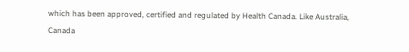which has been approved, certified and regulated by Health Canada. Like Australia, Canada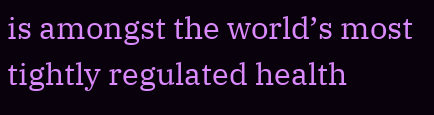is amongst the world’s most tightly regulated health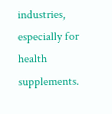industries, especially for health supplements.